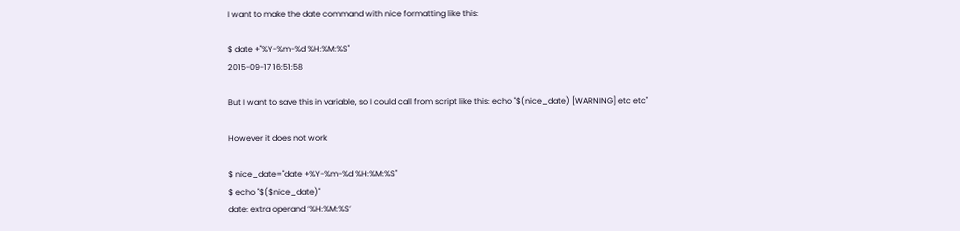I want to make the date command with nice formatting like this:

$ date +"%Y-%m-%d %H:%M:%S"
2015-09-17 16:51:58

But I want to save this in variable, so I could call from script like this: echo "$(nice_date) [WARNING] etc etc"

However it does not work

$ nice_date="date +%Y-%m-%d %H:%M:%S"
$ echo "$($nice_date)"
date: extra operand ‘%H:%M:%S’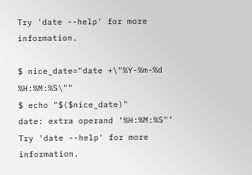Try 'date --help' for more information.

$ nice_date="date +\"%Y-%m-%d %H:%M:%S\""
$ echo "$($nice_date)"
date: extra operand ‘%H:%M:%S"’
Try 'date --help' for more information.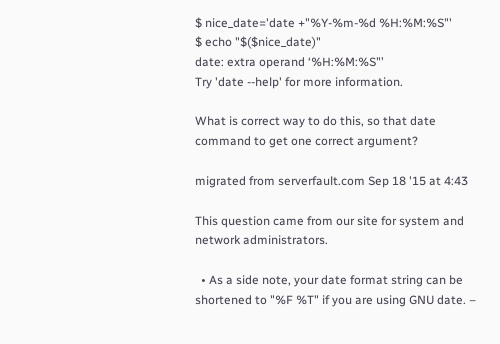$ nice_date='date +"%Y-%m-%d %H:%M:%S"'
$ echo "$($nice_date)"
date: extra operand ‘%H:%M:%S"’
Try 'date --help' for more information.

What is correct way to do this, so that date command to get one correct argument?

migrated from serverfault.com Sep 18 '15 at 4:43

This question came from our site for system and network administrators.

  • As a side note, your date format string can be shortened to "%F %T" if you are using GNU date. –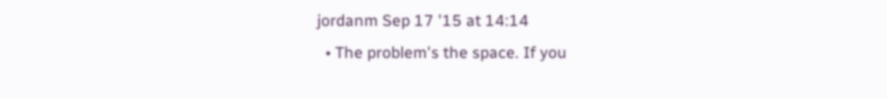jordanm Sep 17 '15 at 14:14
  • The problem's the space. If you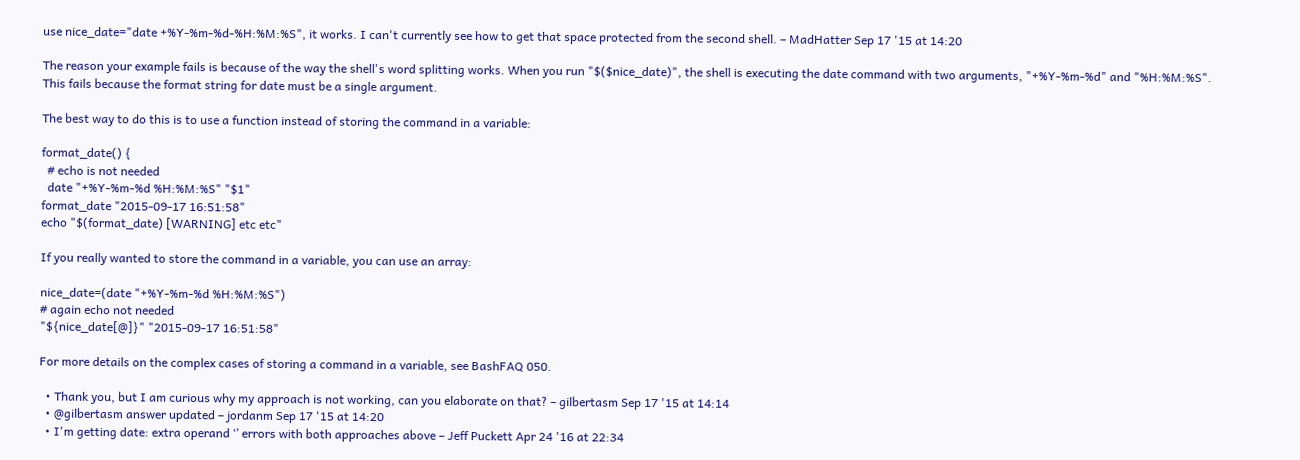use nice_date="date +%Y-%m-%d-%H:%M:%S", it works. I can't currently see how to get that space protected from the second shell. – MadHatter Sep 17 '15 at 14:20

The reason your example fails is because of the way the shell's word splitting works. When you run "$($nice_date)", the shell is executing the date command with two arguments, "+%Y-%m-%d" and "%H:%M:%S". This fails because the format string for date must be a single argument.

The best way to do this is to use a function instead of storing the command in a variable:

format_date() {
  # echo is not needed
  date "+%Y-%m-%d %H:%M:%S" "$1"
format_date "2015-09-17 16:51:58"
echo "$(format_date) [WARNING] etc etc"

If you really wanted to store the command in a variable, you can use an array:

nice_date=(date "+%Y-%m-%d %H:%M:%S")
# again echo not needed
"${nice_date[@]}" "2015-09-17 16:51:58"

For more details on the complex cases of storing a command in a variable, see BashFAQ 050.

  • Thank you, but I am curious why my approach is not working, can you elaborate on that? – gilbertasm Sep 17 '15 at 14:14
  • @gilbertasm answer updated – jordanm Sep 17 '15 at 14:20
  • I'm getting date: extra operand ‘’ errors with both approaches above – Jeff Puckett Apr 24 '16 at 22:34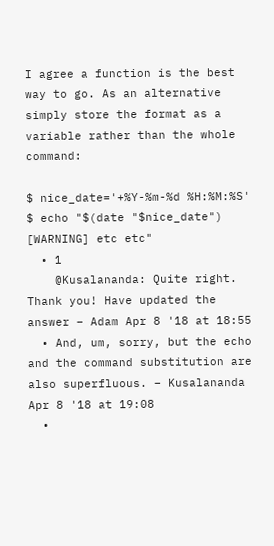I agree a function is the best way to go. As an alternative simply store the format as a variable rather than the whole command:

$ nice_date='+%Y-%m-%d %H:%M:%S'
$ echo "$(date "$nice_date") [WARNING] etc etc"
  • 1
    @Kusalananda: Quite right. Thank you! Have updated the answer – Adam Apr 8 '18 at 18:55
  • And, um, sorry, but the echo and the command substitution are also superfluous. – Kusalananda Apr 8 '18 at 19:08
  •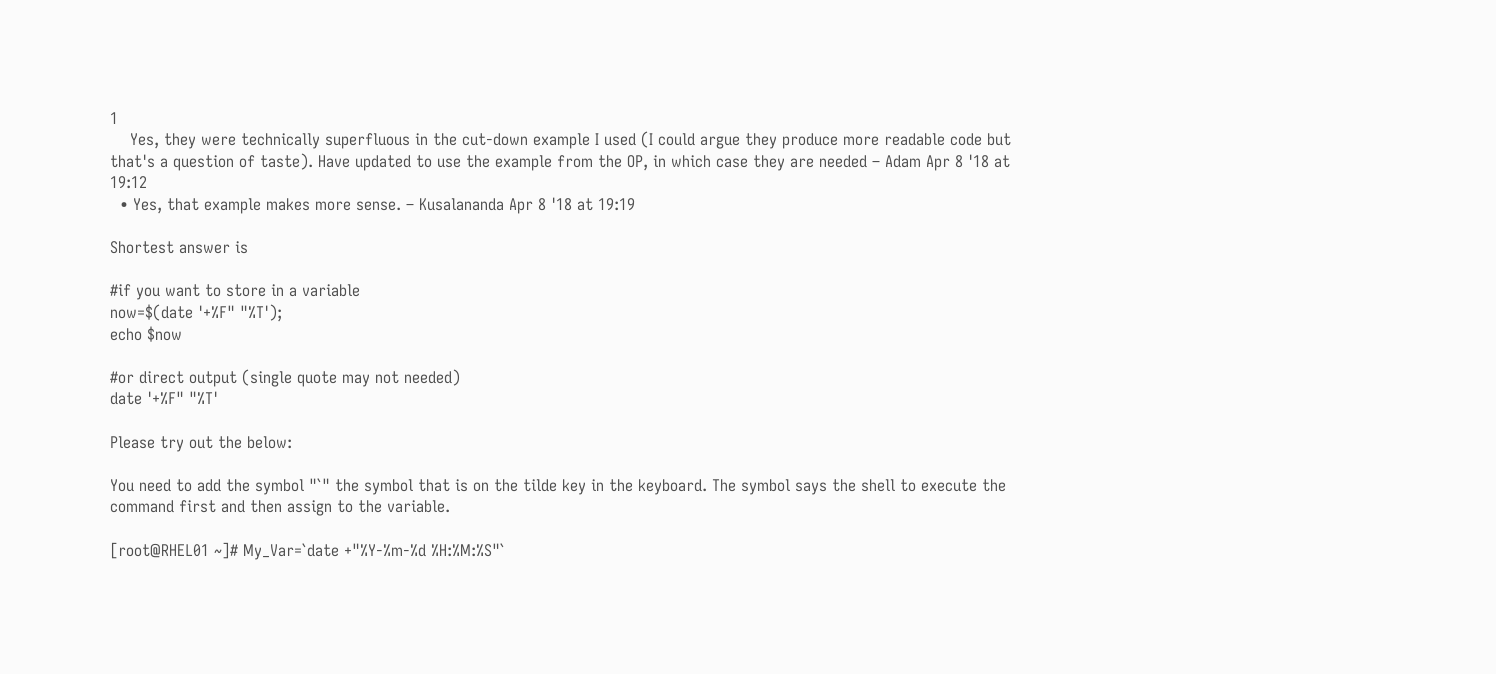1
    Yes, they were technically superfluous in the cut-down example I used (I could argue they produce more readable code but that's a question of taste). Have updated to use the example from the OP, in which case they are needed – Adam Apr 8 '18 at 19:12
  • Yes, that example makes more sense. – Kusalananda Apr 8 '18 at 19:19

Shortest answer is

#if you want to store in a variable
now=$(date '+%F" "%T');
echo $now

#or direct output (single quote may not needed)
date '+%F" "%T'

Please try out the below:

You need to add the symbol "`" the symbol that is on the tilde key in the keyboard. The symbol says the shell to execute the command first and then assign to the variable.

[root@RHEL01 ~]# My_Var=`date +"%Y-%m-%d %H:%M:%S"`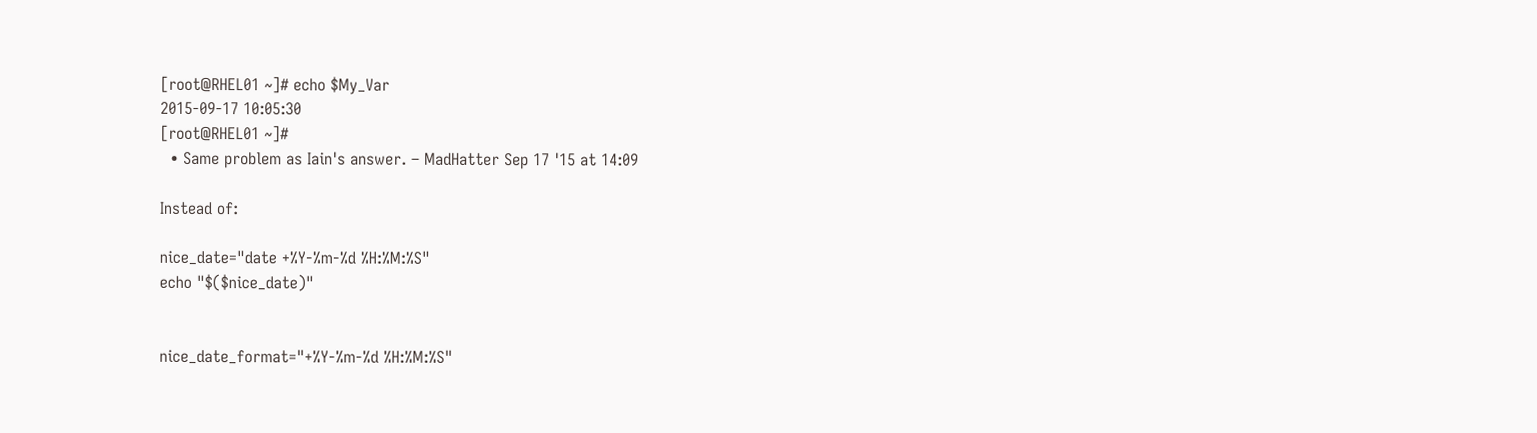[root@RHEL01 ~]# echo $My_Var
2015-09-17 10:05:30
[root@RHEL01 ~]#
  • Same problem as Iain's answer. – MadHatter Sep 17 '15 at 14:09

Instead of:

nice_date="date +%Y-%m-%d %H:%M:%S"
echo "$($nice_date)"


nice_date_format="+%Y-%m-%d %H:%M:%S"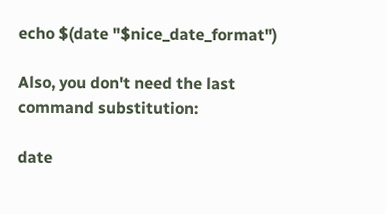echo $(date "$nice_date_format")

Also, you don't need the last command substitution:

date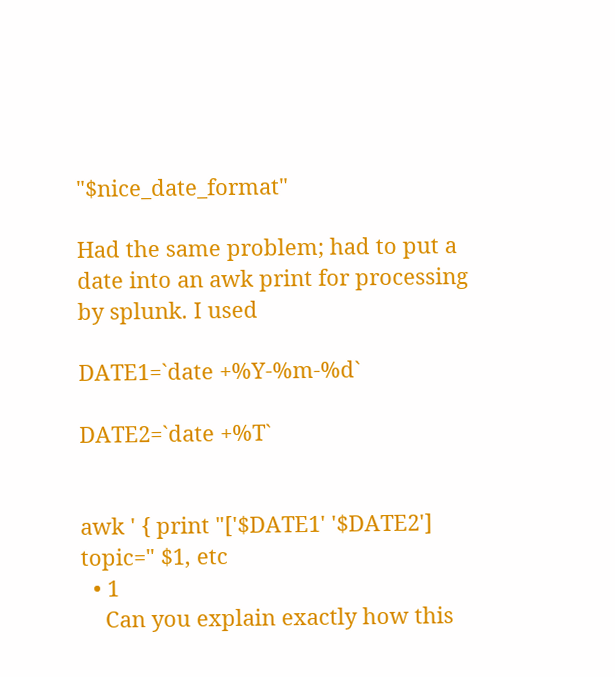"$nice_date_format"

Had the same problem; had to put a date into an awk print for processing by splunk. I used

DATE1=`date +%Y-%m-%d`

DATE2=`date +%T`


awk ' { print "['$DATE1' '$DATE2'] topic=" $1, etc
  • 1
    Can you explain exactly how this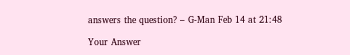answers the question? – G-Man Feb 14 at 21:48

Your Answer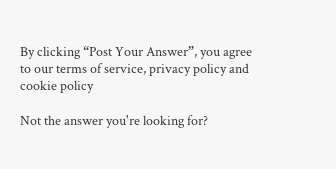By clicking “Post Your Answer”, you agree to our terms of service, privacy policy and cookie policy

Not the answer you're looking for?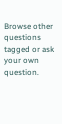Browse other questions tagged or ask your own question.